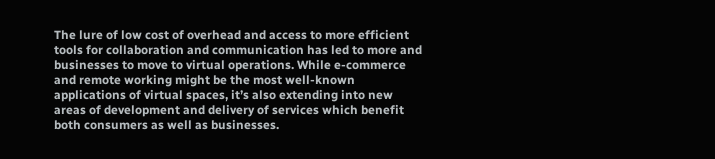The lure of low cost of overhead and access to more efficient tools for collaboration and communication has led to more and businesses to move to virtual operations. While e-commerce and remote working might be the most well-known applications of virtual spaces, it’s also extending into new areas of development and delivery of services which benefit both consumers as well as businesses.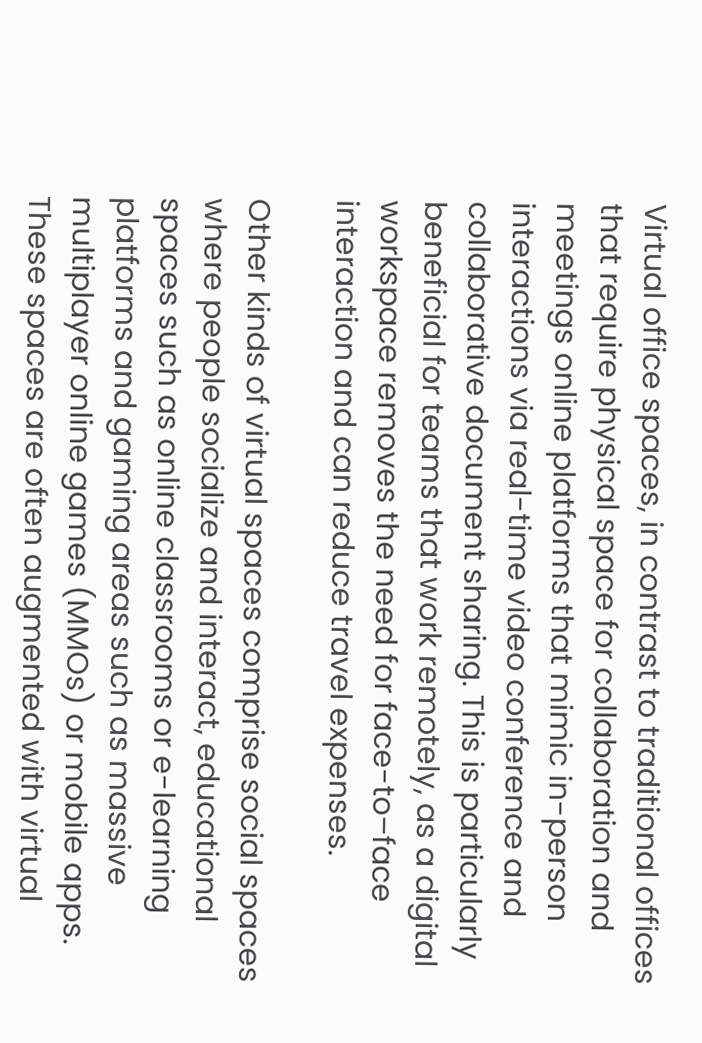Virtual office spaces, in contrast to traditional offices that require physical space for collaboration and meetings online platforms that mimic in-person interactions via real-time video conference and collaborative document sharing. This is particularly beneficial for teams that work remotely, as a digital workspace removes the need for face-to–face interaction and can reduce travel expenses.

Other kinds of virtual spaces comprise social spaces where people socialize and interact, educational spaces such as online classrooms or e-learning platforms and gaming areas such as massive multiplayer online games (MMOs) or mobile apps. These spaces are often augmented with virtual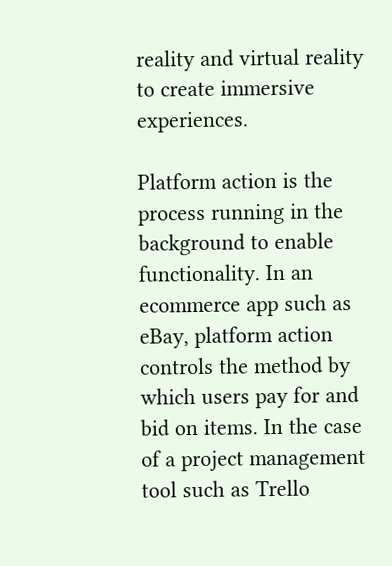reality and virtual reality to create immersive experiences.

Platform action is the process running in the background to enable functionality. In an ecommerce app such as eBay, platform action controls the method by which users pay for and bid on items. In the case of a project management tool such as Trello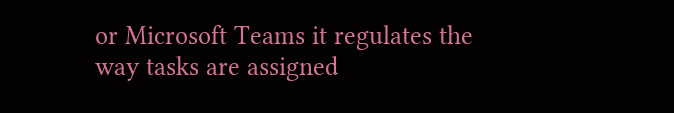or Microsoft Teams it regulates the way tasks are assigned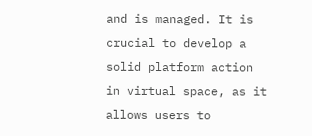and is managed. It is crucial to develop a solid platform action in virtual space, as it allows users to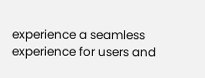experience a seamless experience for users and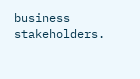business stakeholders.